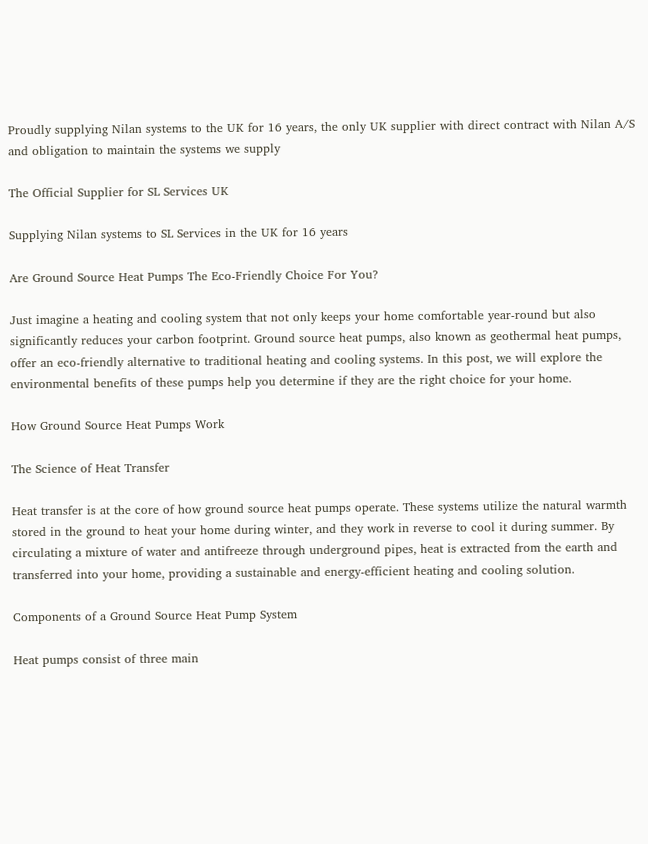Proudly supplying Nilan systems to the UK for 16 years, the only UK supplier with direct contract with Nilan A/S and obligation to maintain the systems we supply

The Official Supplier for SL Services UK

Supplying Nilan systems to SL Services in the UK for 16 years

Are Ground Source Heat Pumps The Eco-Friendly Choice For You?

Just imagine a heating and cooling system that not only keeps your home comfortable year-round but also significantly reduces your carbon footprint. Ground source heat pumps, also known as geothermal heat pumps, offer an eco-friendly alternative to traditional heating and cooling systems. In this post, we will explore the environmental benefits of these pumps help you determine if they are the right choice for your home.

How Ground Source Heat Pumps Work

The Science of Heat Transfer

Heat transfer is at the core of how ground source heat pumps operate. These systems utilize the natural warmth stored in the ground to heat your home during winter, and they work in reverse to cool it during summer. By circulating a mixture of water and antifreeze through underground pipes, heat is extracted from the earth and transferred into your home, providing a sustainable and energy-efficient heating and cooling solution.

Components of a Ground Source Heat Pump System

Heat pumps consist of three main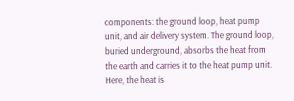components: the ground loop, heat pump unit, and air delivery system. The ground loop, buried underground, absorbs the heat from the earth and carries it to the heat pump unit. Here, the heat is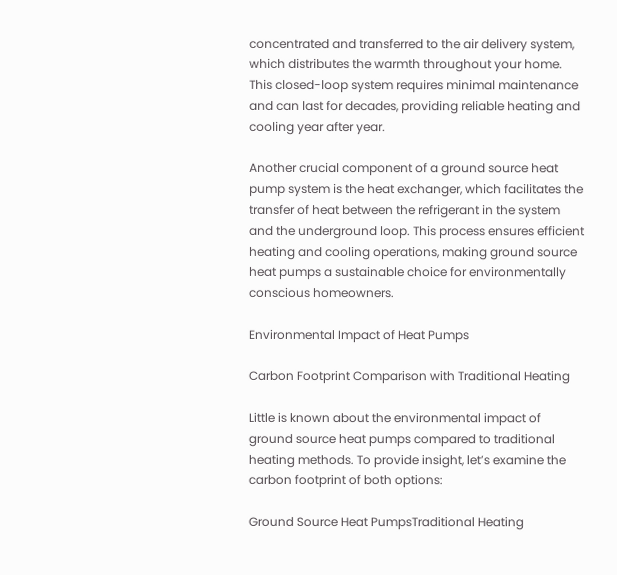concentrated and transferred to the air delivery system, which distributes the warmth throughout your home. This closed-loop system requires minimal maintenance and can last for decades, providing reliable heating and cooling year after year.

Another crucial component of a ground source heat pump system is the heat exchanger, which facilitates the transfer of heat between the refrigerant in the system and the underground loop. This process ensures efficient heating and cooling operations, making ground source heat pumps a sustainable choice for environmentally conscious homeowners.

Environmental Impact of Heat Pumps

Carbon Footprint Comparison with Traditional Heating

Little is known about the environmental impact of ground source heat pumps compared to traditional heating methods. To provide insight, let’s examine the carbon footprint of both options:

Ground Source Heat PumpsTraditional Heating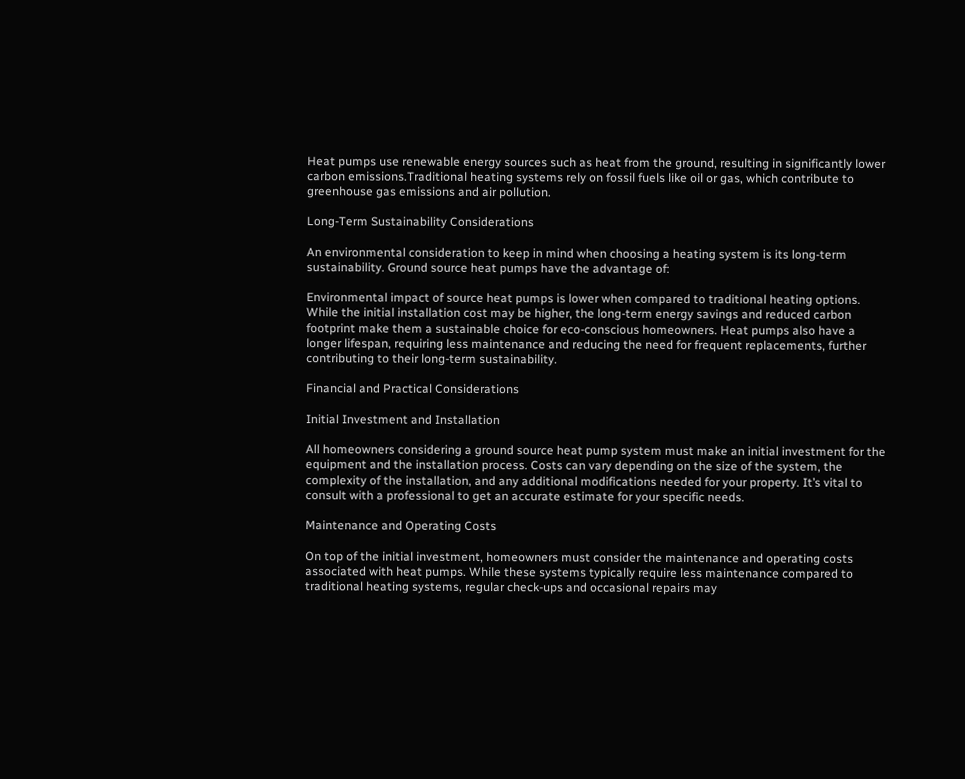Heat pumps use renewable energy sources such as heat from the ground, resulting in significantly lower carbon emissions.Traditional heating systems rely on fossil fuels like oil or gas, which contribute to greenhouse gas emissions and air pollution.

Long-Term Sustainability Considerations

An environmental consideration to keep in mind when choosing a heating system is its long-term sustainability. Ground source heat pumps have the advantage of:

Environmental impact of source heat pumps is lower when compared to traditional heating options. While the initial installation cost may be higher, the long-term energy savings and reduced carbon footprint make them a sustainable choice for eco-conscious homeowners. Heat pumps also have a longer lifespan, requiring less maintenance and reducing the need for frequent replacements, further contributing to their long-term sustainability.

Financial and Practical Considerations

Initial Investment and Installation

All homeowners considering a ground source heat pump system must make an initial investment for the equipment and the installation process. Costs can vary depending on the size of the system, the complexity of the installation, and any additional modifications needed for your property. It’s vital to consult with a professional to get an accurate estimate for your specific needs.

Maintenance and Operating Costs

On top of the initial investment, homeowners must consider the maintenance and operating costs associated with heat pumps. While these systems typically require less maintenance compared to traditional heating systems, regular check-ups and occasional repairs may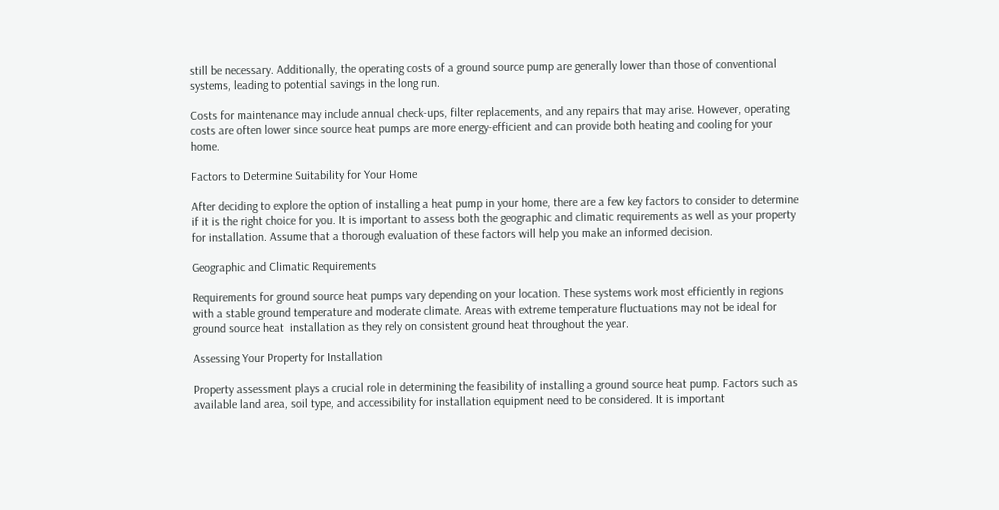still be necessary. Additionally, the operating costs of a ground source pump are generally lower than those of conventional systems, leading to potential savings in the long run.

Costs for maintenance may include annual check-ups, filter replacements, and any repairs that may arise. However, operating costs are often lower since source heat pumps are more energy-efficient and can provide both heating and cooling for your home.

Factors to Determine Suitability for Your Home

After deciding to explore the option of installing a heat pump in your home, there are a few key factors to consider to determine if it is the right choice for you. It is important to assess both the geographic and climatic requirements as well as your property for installation. Assume that a thorough evaluation of these factors will help you make an informed decision.

Geographic and Climatic Requirements

Requirements for ground source heat pumps vary depending on your location. These systems work most efficiently in regions with a stable ground temperature and moderate climate. Areas with extreme temperature fluctuations may not be ideal for ground source heat  installation as they rely on consistent ground heat throughout the year.

Assessing Your Property for Installation

Property assessment plays a crucial role in determining the feasibility of installing a ground source heat pump. Factors such as available land area, soil type, and accessibility for installation equipment need to be considered. It is important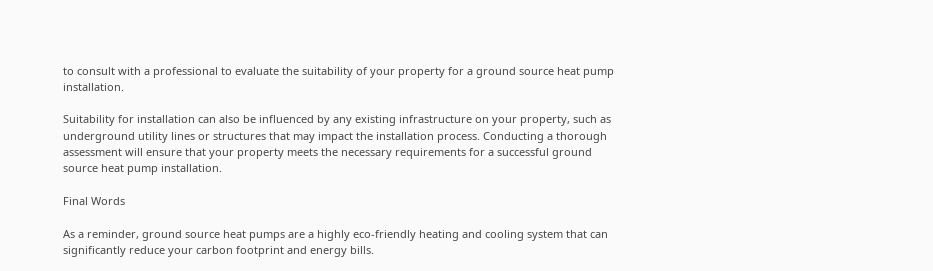to consult with a professional to evaluate the suitability of your property for a ground source heat pump installation.

Suitability for installation can also be influenced by any existing infrastructure on your property, such as underground utility lines or structures that may impact the installation process. Conducting a thorough assessment will ensure that your property meets the necessary requirements for a successful ground source heat pump installation.

Final Words

As a reminder, ground source heat pumps are a highly eco-friendly heating and cooling system that can significantly reduce your carbon footprint and energy bills.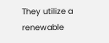They utilize a renewable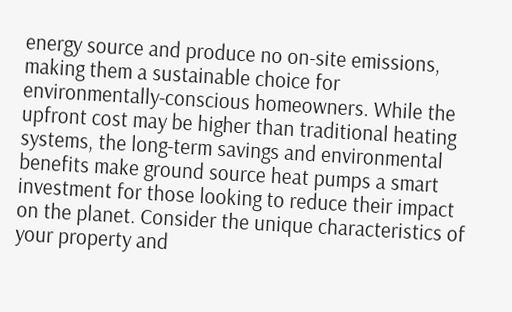energy source and produce no on-site emissions, making them a sustainable choice for environmentally-conscious homeowners. While the upfront cost may be higher than traditional heating systems, the long-term savings and environmental benefits make ground source heat pumps a smart investment for those looking to reduce their impact on the planet. Consider the unique characteristics of your property and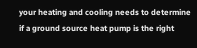your heating and cooling needs to determine if a ground source heat pump is the right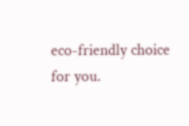eco-friendly choice for you.